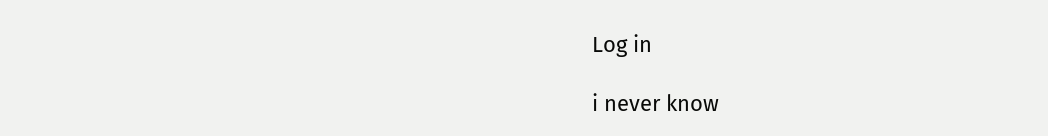Log in

i never know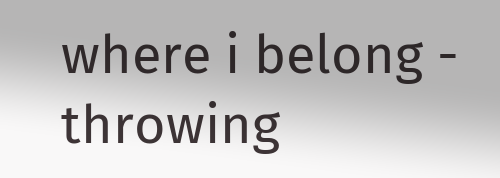where i belong - throwing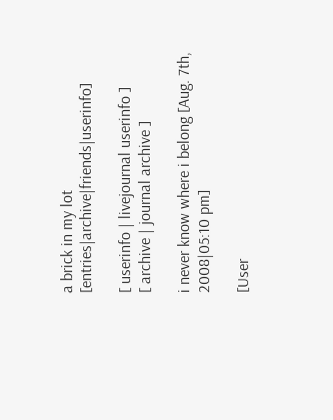a brick in my lot [entries|archive|friends|userinfo]

[ userinfo | livejournal userinfo ]
[ archive | journal archive ]

i never know where i belong [Aug. 7th, 2008|05:10 pm]

[User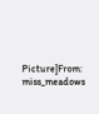Picture]From: miss_meadows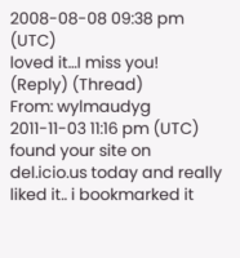2008-08-08 09:38 pm (UTC)
loved it...I miss you!
(Reply) (Thread)
From: wylmaudyg
2011-11-03 11:16 pm (UTC)
found your site on del.icio.us today and really liked it.. i bookmarked it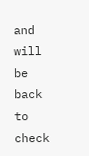and will be back to check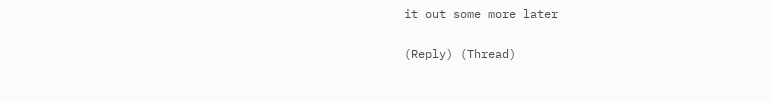it out some more later

(Reply) (Thread)